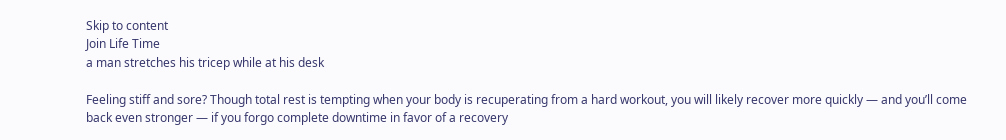Skip to content
Join Life Time
a man stretches his tricep while at his desk

Feeling stiff and sore? Though total rest is tempting when your body is recuperating from a hard workout, you will likely recover more quickly — and you’ll come back even stronger — if you forgo complete downtime in favor of a recovery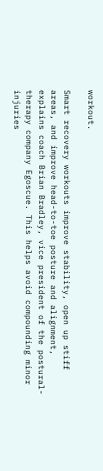workout.

Smart recovery workouts improve stability, open up stiff areas, and improve head-to-toe posture and alignment, explains coach Brian Bradley, vice president of the postural-therapy company Egoscue. This helps avoid compounding minor injuries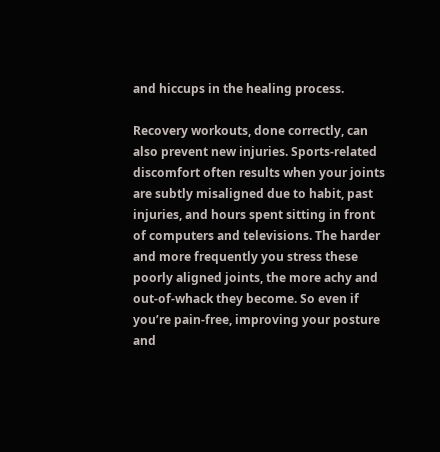and hiccups in the healing process.

Recovery workouts, done correctly, can also prevent new injuries. Sports-related discomfort often results when your joints are subtly misaligned due to habit, past injuries, and hours spent sitting in front of computers and televisions. The harder and more frequently you stress these poorly aligned joints, the more achy and out-of-whack they become. So even if you’re pain-free, improving your posture and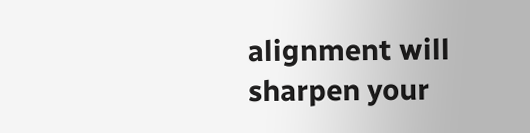alignment will sharpen your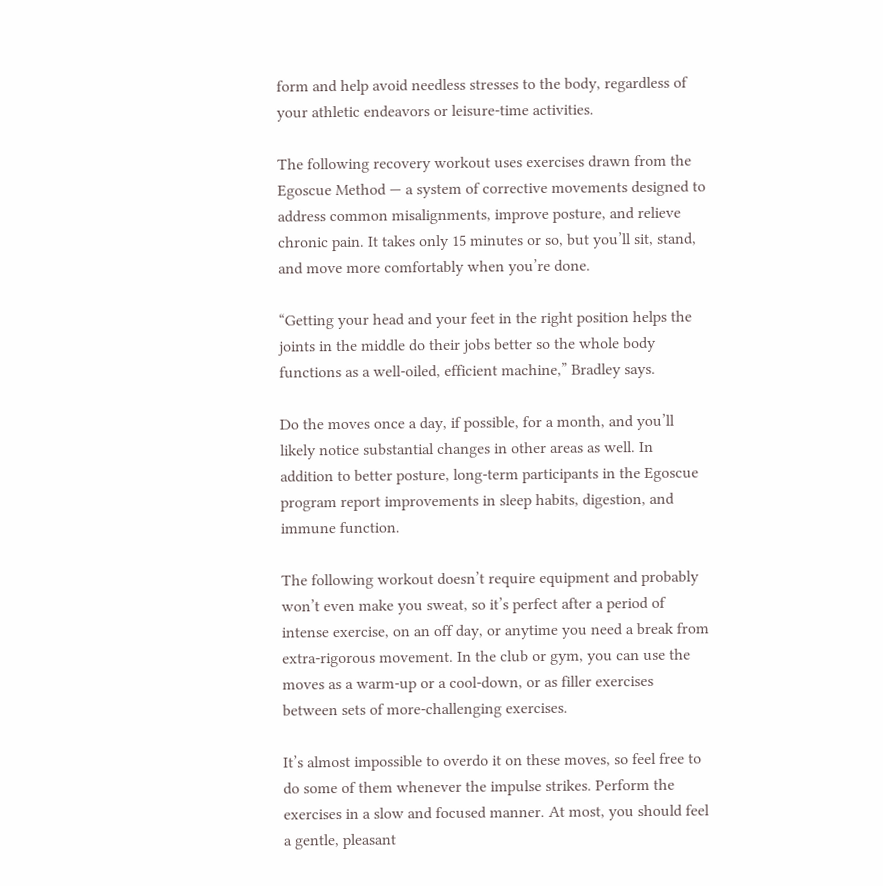form and help avoid needless stresses to the body, regardless of your athletic endeavors or leisure-time activities.

The following recovery workout uses exercises drawn from the Egoscue Method — a system of corrective movements designed to address common misalignments, improve posture, and relieve chronic pain. It takes only 15 minutes or so, but you’ll sit, stand, and move more comfortably when you’re done.

“Getting your head and your feet in the right position helps the joints in the middle do their jobs better so the whole body functions as a well-oiled, efficient machine,” Bradley says.

Do the moves once a day, if possible, for a month, and you’ll likely notice substantial changes in other areas as well. In addition to better posture, long-term participants in the Egoscue program report improvements in sleep habits, digestion, and immune function.

The following workout doesn’t require equipment and probably won’t even make you sweat, so it’s perfect after a period of intense exercise, on an off day, or anytime you need a break from extra-rigorous movement. In the club or gym, you can use the moves as a warm-up or a cool-down, or as filler exercises between sets of more-challenging exercises.

It’s almost impossible to overdo it on these moves, so feel free to do some of them whenever the impulse strikes. Perform the exercises in a slow and focused manner. At most, you should feel a gentle, pleasant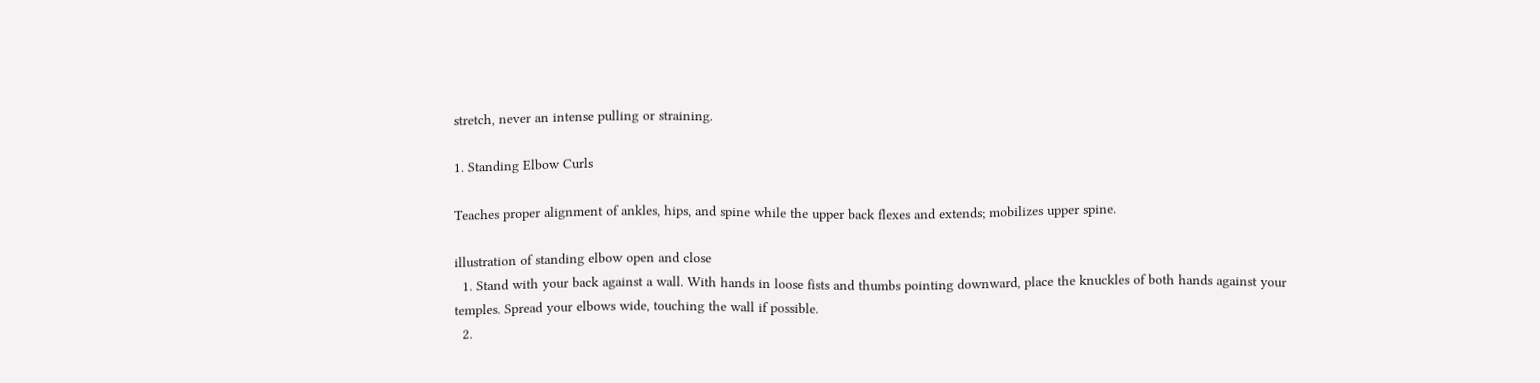stretch, never an intense pulling or straining.

1. Standing Elbow Curls

Teaches proper alignment of ankles, hips, and spine while the upper back flexes and extends; mobilizes upper spine.

illustration of standing elbow open and close
  1. Stand with your back against a wall. With hands in loose fists and thumbs pointing downward, place the knuckles of both hands against your temples. Spread your elbows wide, touching the wall if possible.
  2.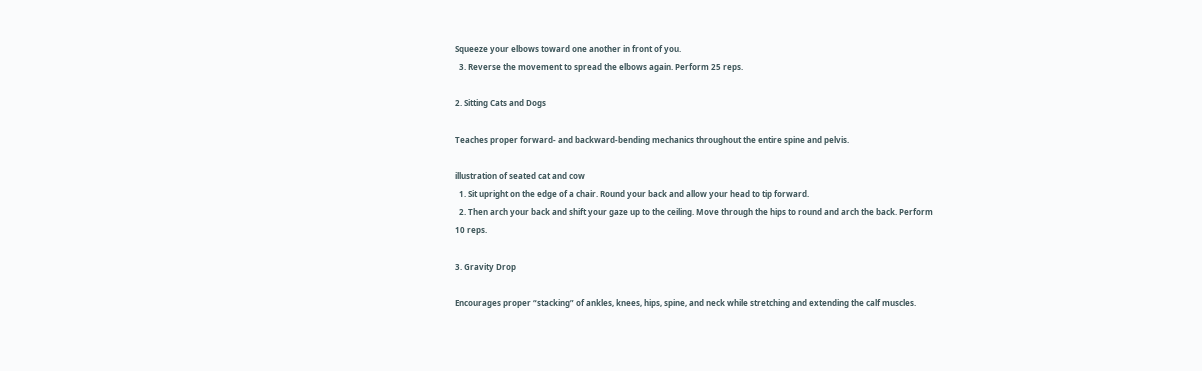Squeeze your elbows toward one another in front of you.
  3. Reverse the movement to spread the elbows again. Perform 25 reps.

2. Sitting Cats and Dogs

Teaches proper forward- and backward-bending mechanics throughout the entire spine and pelvis.

illustration of seated cat and cow
  1. Sit upright on the edge of a chair. Round your back and allow your head to tip forward.
  2. Then arch your back and shift your gaze up to the ceiling. Move through the hips to round and arch the back. Perform 10 reps.

3. Gravity Drop

Encourages proper “stacking” of ankles, knees, hips, spine, and neck while stretching and extending the calf muscles.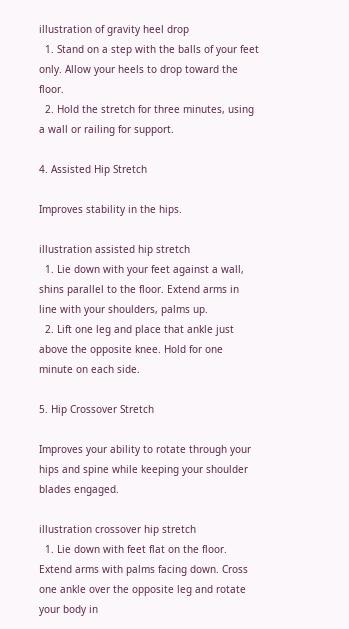illustration of gravity heel drop
  1. Stand on a step with the balls of your feet only. Allow your heels to drop toward the floor.
  2. Hold the stretch for three minutes, using a wall or railing for support.

4. Assisted Hip Stretch

Improves stability in the hips.

illustration assisted hip stretch
  1. Lie down with your feet against a wall, shins parallel to the floor. Extend arms in line with your shoulders, palms up.
  2. Lift one leg and place that ankle just above the opposite knee. Hold for one minute on each side.

5. Hip Crossover Stretch

Improves your ability to rotate through your hips and spine while keeping your shoulder blades engaged.

illustration crossover hip stretch
  1. Lie down with feet flat on the floor. Extend arms with palms facing down. Cross one ankle over the opposite leg and rotate your body in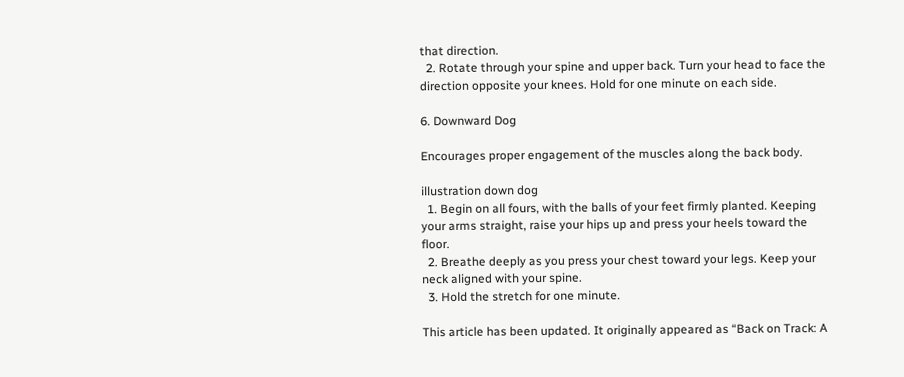that direction.
  2. Rotate through your spine and upper back. Turn your head to face the direction opposite your knees. Hold for one minute on each side.

6. Downward Dog

Encourages proper engagement of the muscles along the back body.

illustration down dog
  1. Begin on all fours, with the balls of your feet firmly planted. Keeping your arms straight, raise your hips up and press your heels toward the floor.
  2. Breathe deeply as you press your chest toward your legs. Keep your neck aligned with your spine.
  3. Hold the stretch for one minute.

This article has been updated. It originally appeared as “Back on Track: A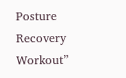Posture Recovery Workout”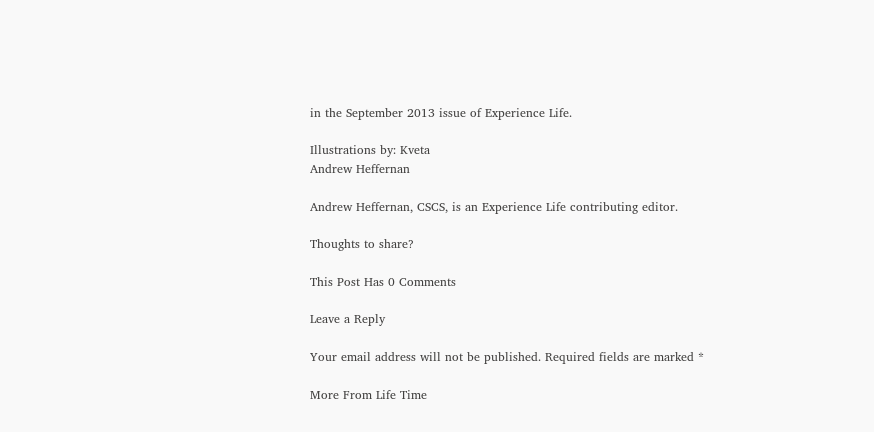in the September 2013 issue of Experience Life.

Illustrations by: Kveta
Andrew Heffernan

Andrew Heffernan, CSCS, is an Experience Life contributing editor.

Thoughts to share?

This Post Has 0 Comments

Leave a Reply

Your email address will not be published. Required fields are marked *

More From Life Time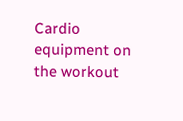Cardio equipment on the workout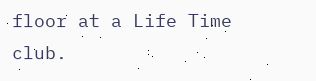floor at a Life Time club.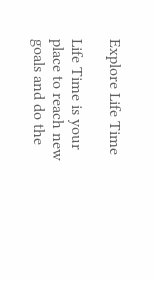Explore Life Time

Life Time is your place to reach new goals and do the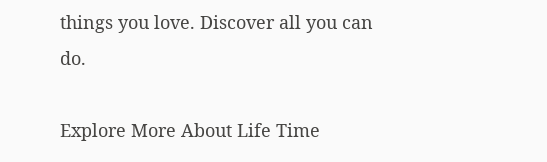things you love. Discover all you can do.

Explore More About Life Time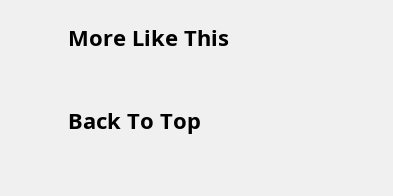More Like This

Back To Top